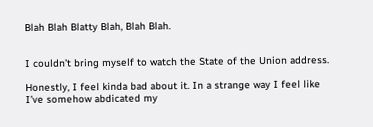Blah Blah Blatty Blah, Blah Blah.


I couldn’t bring myself to watch the State of the Union address.

Honestly, I feel kinda bad about it. In a strange way I feel like I’ve somehow abdicated my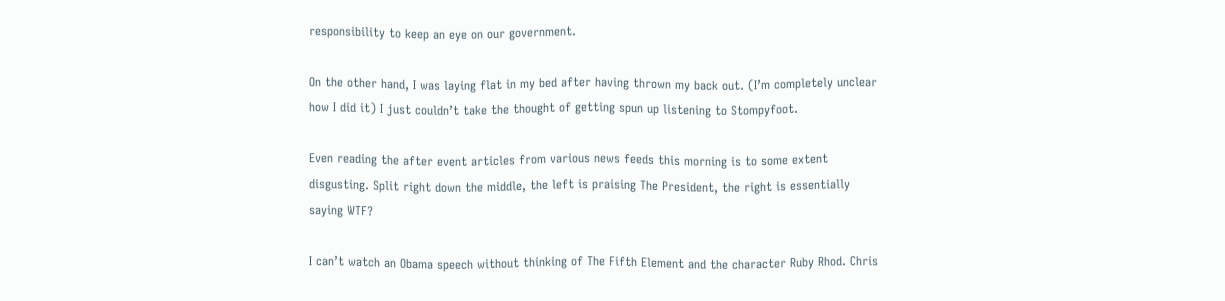responsibility to keep an eye on our government.

On the other hand, I was laying flat in my bed after having thrown my back out. (I’m completely unclear how I did it) I just couldn’t take the thought of getting spun up listening to Stompyfoot.

Even reading the after event articles from various news feeds this morning is to some extent disgusting. Split right down the middle, the left is praising The President, the right is essentially saying WTF?

I can’t watch an Obama speech without thinking of The Fifth Element and the character Ruby Rhod. Chris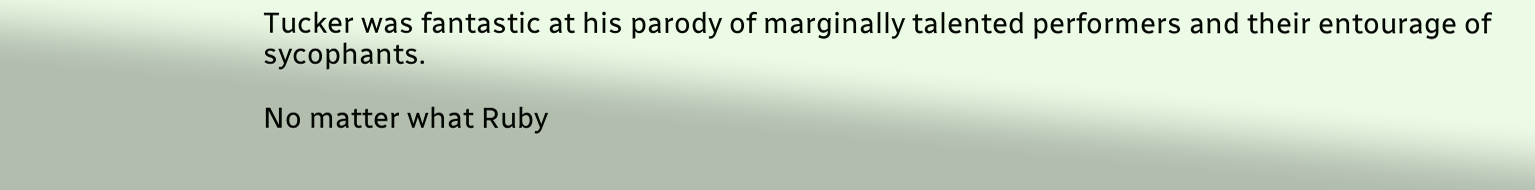Tucker was fantastic at his parody of marginally talented performers and their entourage of sycophants.

No matter what Ruby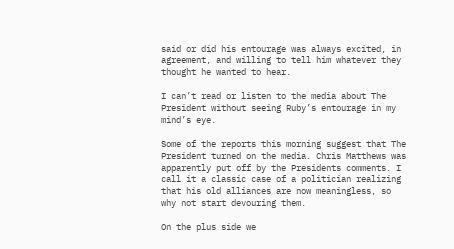said or did his entourage was always excited, in agreement, and willing to tell him whatever they thought he wanted to hear.

I can’t read or listen to the media about The President without seeing Ruby’s entourage in my mind’s eye.

Some of the reports this morning suggest that The President turned on the media. Chris Matthews was apparently put off by the Presidents comments. I call it a classic case of a politician realizing that his old alliances are now meaningless, so why not start devouring them.

On the plus side we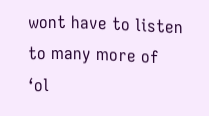wont have to listen to many more of ‘ol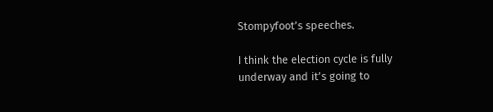Stompyfoot’s speeches.

I think the election cycle is fully underway and it’s going to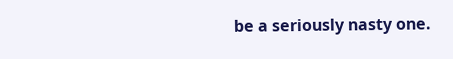be a seriously nasty one.